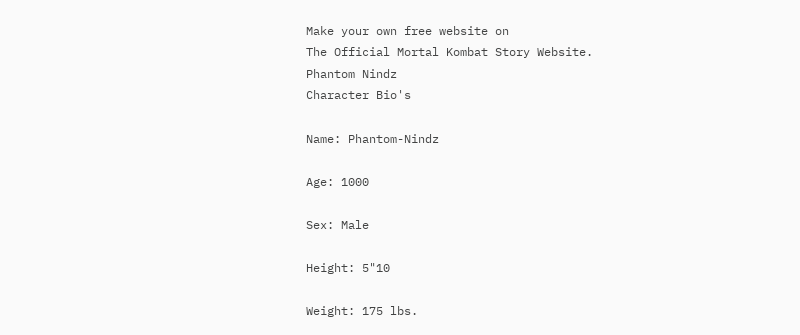Make your own free website on
The Official Mortal Kombat Story Website.
Phantom Nindz
Character Bio's

Name: Phantom-Nindz

Age: 1000

Sex: Male

Height: 5"10

Weight: 175 lbs.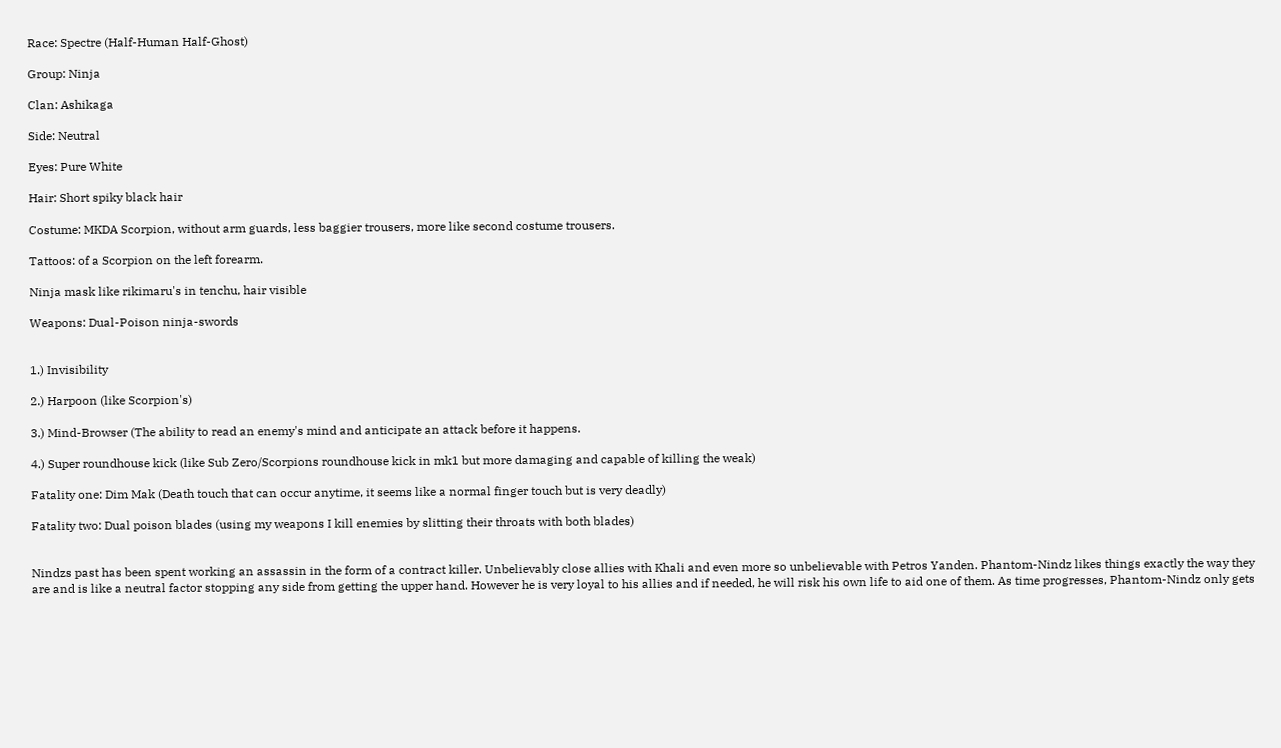Race: Spectre (Half-Human Half-Ghost)

Group: Ninja

Clan: Ashikaga

Side: Neutral

Eyes: Pure White

Hair: Short spiky black hair

Costume: MKDA Scorpion, without arm guards, less baggier trousers, more like second costume trousers.

Tattoos: of a Scorpion on the left forearm.

Ninja mask like rikimaru's in tenchu, hair visible

Weapons: Dual-Poison ninja-swords


1.) Invisibility

2.) Harpoon (like Scorpion's)

3.) Mind-Browser (The ability to read an enemy's mind and anticipate an attack before it happens.

4.) Super roundhouse kick (like Sub Zero/Scorpions roundhouse kick in mk1 but more damaging and capable of killing the weak)

Fatality one: Dim Mak (Death touch that can occur anytime, it seems like a normal finger touch but is very deadly)

Fatality two: Dual poison blades (using my weapons I kill enemies by slitting their throats with both blades)


Nindzs past has been spent working an assassin in the form of a contract killer. Unbelievably close allies with Khali and even more so unbelievable with Petros Yanden. Phantom-Nindz likes things exactly the way they are and is like a neutral factor stopping any side from getting the upper hand. However he is very loyal to his allies and if needed, he will risk his own life to aid one of them. As time progresses, Phantom-Nindz only gets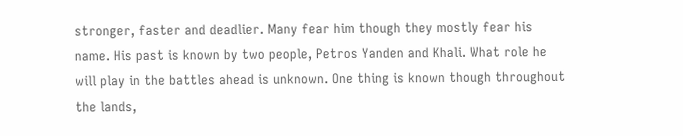stronger, faster and deadlier. Many fear him though they mostly fear his name. His past is known by two people, Petros Yanden and Khali. What role he will play in the battles ahead is unknown. One thing is known though throughout the lands,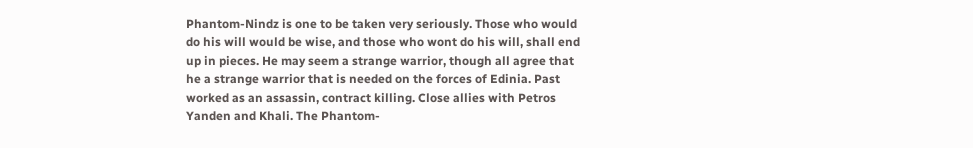Phantom-Nindz is one to be taken very seriously. Those who would do his will would be wise, and those who wont do his will, shall end up in pieces. He may seem a strange warrior, though all agree that he a strange warrior that is needed on the forces of Edinia. Past worked as an assassin, contract killing. Close allies with Petros Yanden and Khali. The Phantom-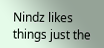Nindz likes things just the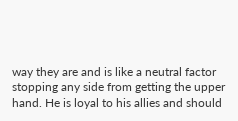way they are and is like a neutral factor stopping any side from getting the upper hand. He is loyal to his allies and should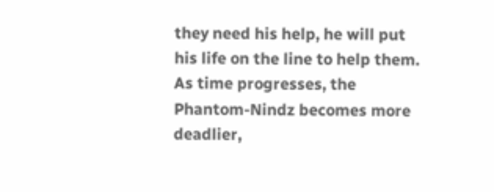they need his help, he will put his life on the line to help them. As time progresses, the Phantom-Nindz becomes more deadlier,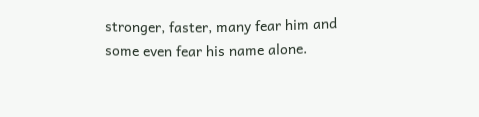stronger, faster, many fear him and some even fear his name alone.